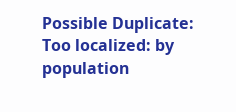Possible Duplicate:
Too localized: by population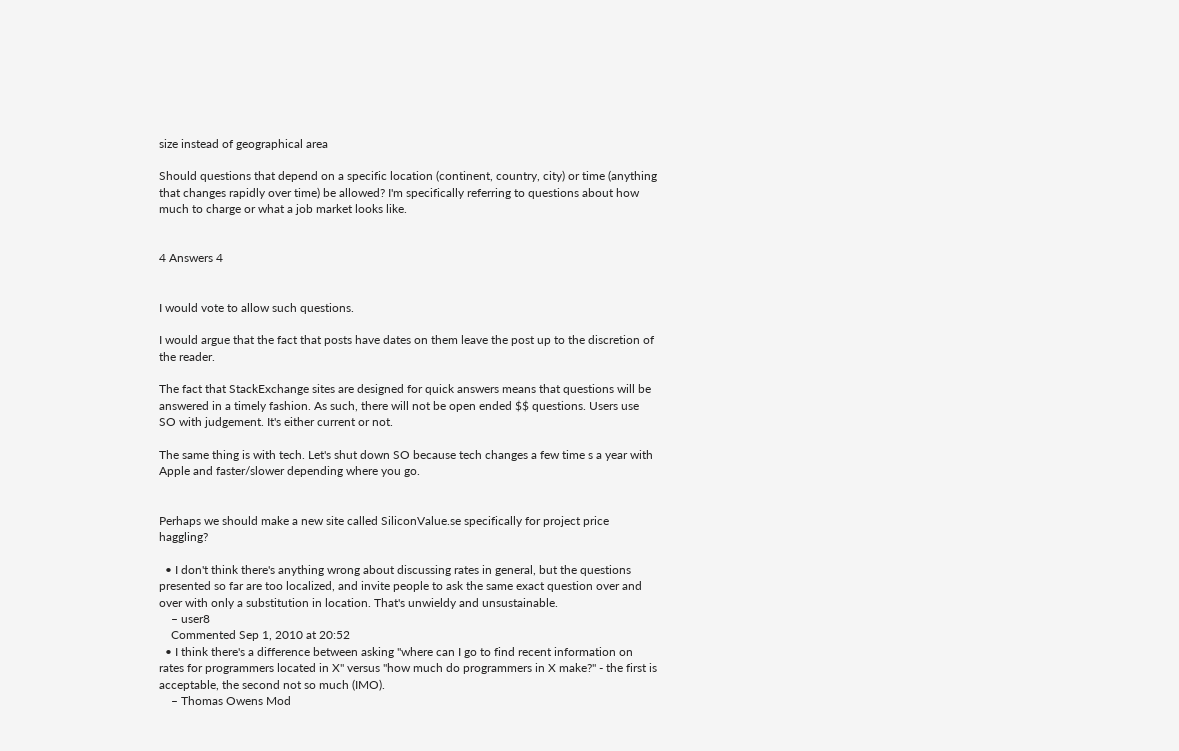size instead of geographical area

Should questions that depend on a specific location (continent, country, city) or time (anything that changes rapidly over time) be allowed? I'm specifically referring to questions about how much to charge or what a job market looks like.


4 Answers 4


I would vote to allow such questions.

I would argue that the fact that posts have dates on them leave the post up to the discretion of the reader.

The fact that StackExchange sites are designed for quick answers means that questions will be answered in a timely fashion. As such, there will not be open ended $$ questions. Users use SO with judgement. It's either current or not.

The same thing is with tech. Let's shut down SO because tech changes a few time s a year with Apple and faster/slower depending where you go.


Perhaps we should make a new site called SiliconValue.se specifically for project price haggling?

  • I don't think there's anything wrong about discussing rates in general, but the questions presented so far are too localized, and invite people to ask the same exact question over and over with only a substitution in location. That's unwieldy and unsustainable.
    – user8
    Commented Sep 1, 2010 at 20:52
  • I think there's a difference between asking "where can I go to find recent information on rates for programmers located in X" versus "how much do programmers in X make?" - the first is acceptable, the second not so much (IMO).
    – Thomas Owens Mod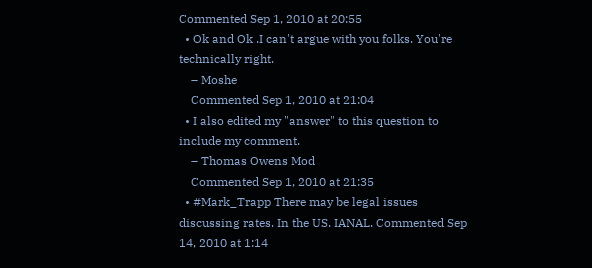Commented Sep 1, 2010 at 20:55
  • Ok and Ok .I can't argue with you folks. You're technically right.
    – Moshe
    Commented Sep 1, 2010 at 21:04
  • I also edited my "answer" to this question to include my comment.
    – Thomas Owens Mod
    Commented Sep 1, 2010 at 21:35
  • #Mark_Trapp There may be legal issues discussing rates. In the US. IANAL. Commented Sep 14, 2010 at 1:14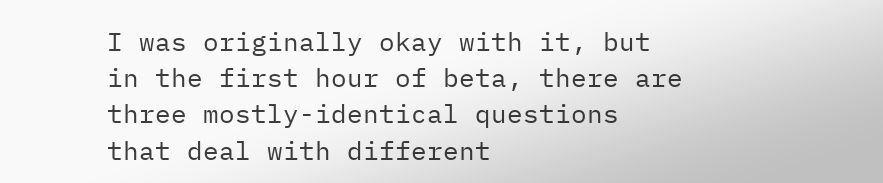I was originally okay with it, but in the first hour of beta, there are three mostly-identical questions that deal with different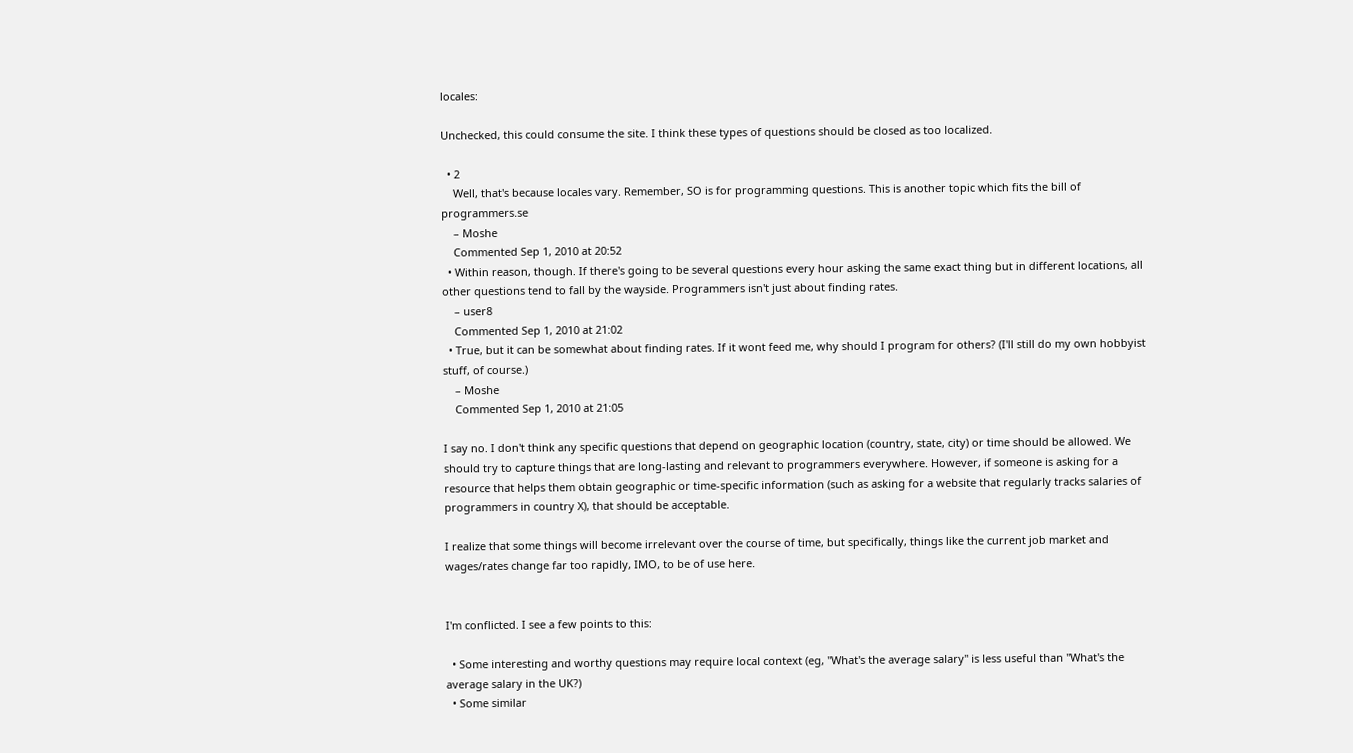locales:

Unchecked, this could consume the site. I think these types of questions should be closed as too localized.

  • 2
    Well, that's because locales vary. Remember, SO is for programming questions. This is another topic which fits the bill of programmers.se
    – Moshe
    Commented Sep 1, 2010 at 20:52
  • Within reason, though. If there's going to be several questions every hour asking the same exact thing but in different locations, all other questions tend to fall by the wayside. Programmers isn't just about finding rates.
    – user8
    Commented Sep 1, 2010 at 21:02
  • True, but it can be somewhat about finding rates. If it wont feed me, why should I program for others? (I'll still do my own hobbyist stuff, of course.)
    – Moshe
    Commented Sep 1, 2010 at 21:05

I say no. I don't think any specific questions that depend on geographic location (country, state, city) or time should be allowed. We should try to capture things that are long-lasting and relevant to programmers everywhere. However, if someone is asking for a resource that helps them obtain geographic or time-specific information (such as asking for a website that regularly tracks salaries of programmers in country X), that should be acceptable.

I realize that some things will become irrelevant over the course of time, but specifically, things like the current job market and wages/rates change far too rapidly, IMO, to be of use here.


I'm conflicted. I see a few points to this:

  • Some interesting and worthy questions may require local context (eg, "What's the average salary" is less useful than "What's the average salary in the UK?)
  • Some similar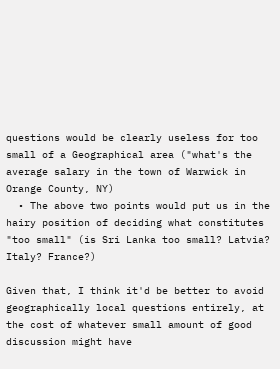questions would be clearly useless for too small of a Geographical area ("what's the average salary in the town of Warwick in Orange County, NY)
  • The above two points would put us in the hairy position of deciding what constitutes "too small" (is Sri Lanka too small? Latvia? Italy? France?)

Given that, I think it'd be better to avoid geographically local questions entirely, at the cost of whatever small amount of good discussion might have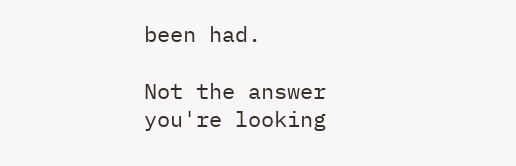been had.

Not the answer you're looking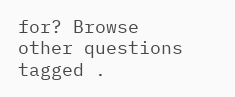for? Browse other questions tagged .